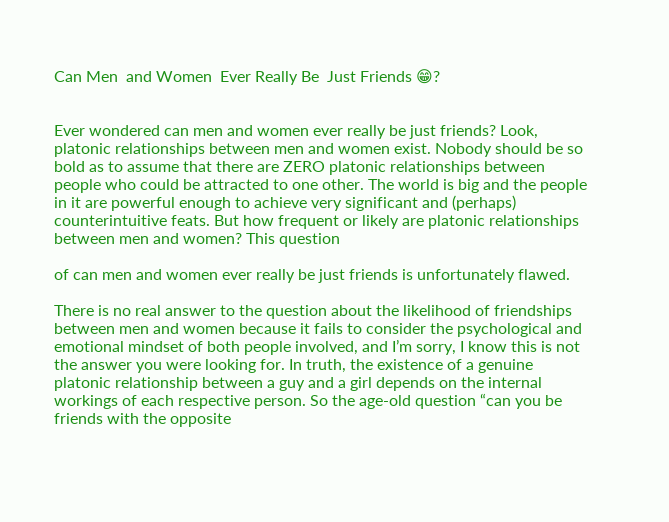Can Men  and Women  Ever Really Be  Just Friends 😁?


Ever wondered can men and women ever really be just friends? Look, platonic relationships between men and women exist. Nobody should be so bold as to assume that there are ZERO platonic relationships between people who could be attracted to one other. The world is big and the people in it are powerful enough to achieve very significant and (perhaps) counterintuitive feats. But how frequent or likely are platonic relationships between men and women? This question

of can men and women ever really be just friends is unfortunately flawed.

There is no real answer to the question about the likelihood of friendships between men and women because it fails to consider the psychological and emotional mindset of both people involved, and I’m sorry, I know this is not the answer you were looking for. In truth, the existence of a genuine platonic relationship between a guy and a girl depends on the internal workings of each respective person. So the age-old question “can you be friends with the opposite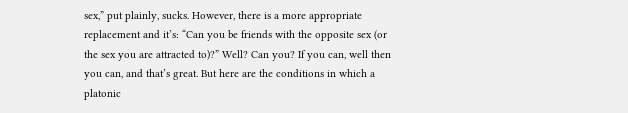sex,” put plainly, sucks. However, there is a more appropriate replacement and it’s: “Can you be friends with the opposite sex (or the sex you are attracted to)?” Well? Can you? If you can, well then you can, and that’s great. But here are the conditions in which a platonic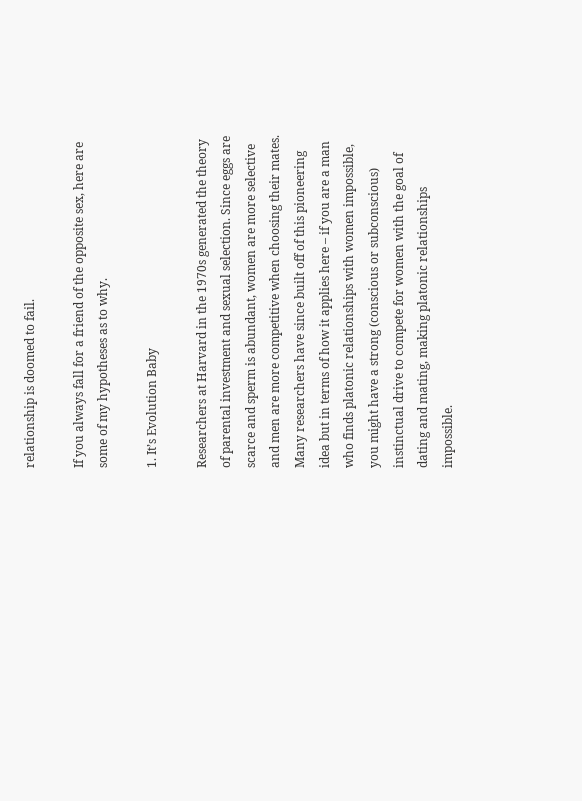relationship is doomed to fail.

If you always fall for a friend of the opposite sex, here are some of my hypotheses as to why.

1. It’s Evolution Baby

Researchers at Harvard in the 1970s generated the theory of parental investment and sexual selection. Since eggs are scarce and sperm is abundant, women are more selective and men are more competitive when choosing their mates. Many researchers have since built off of this pioneering idea but in terms of how it applies here – if you are a man who finds platonic relationships with women impossible, you might have a strong (conscious or subconscious) instinctual drive to compete for women with the goal of dating and mating, making platonic relationships impossible.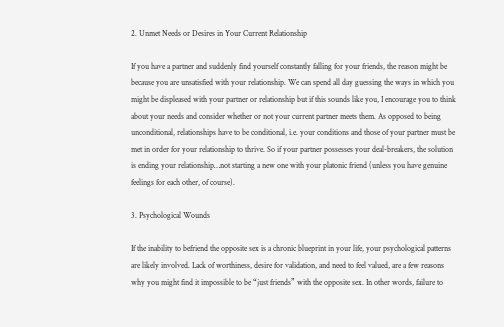2. Unmet Needs or Desires in Your Current Relationship

If you have a partner and suddenly find yourself constantly falling for your friends, the reason might be because you are unsatisfied with your relationship. We can spend all day guessing the ways in which you might be displeased with your partner or relationship but if this sounds like you, I encourage you to think about your needs and consider whether or not your current partner meets them. As opposed to being unconditional, relationships have to be conditional, i.e. your conditions and those of your partner must be met in order for your relationship to thrive. So if your partner possesses your deal-breakers, the solution is ending your relationship…not starting a new one with your platonic friend (unless you have genuine feelings for each other, of course).

3. Psychological Wounds

If the inability to befriend the opposite sex is a chronic blueprint in your life, your psychological patterns are likely involved. Lack of worthiness, desire for validation, and need to feel valued, are a few reasons why you might find it impossible to be “just friends” with the opposite sex. In other words, failure to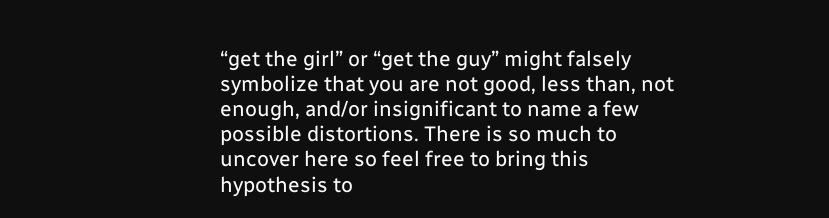“get the girl” or “get the guy” might falsely symbolize that you are not good, less than, not enough, and/or insignificant to name a few possible distortions. There is so much to uncover here so feel free to bring this hypothesis to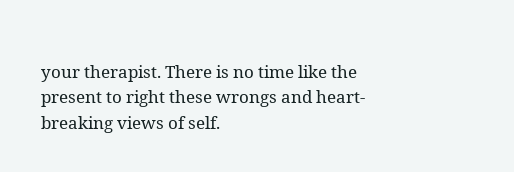your therapist. There is no time like the present to right these wrongs and heart-breaking views of self.